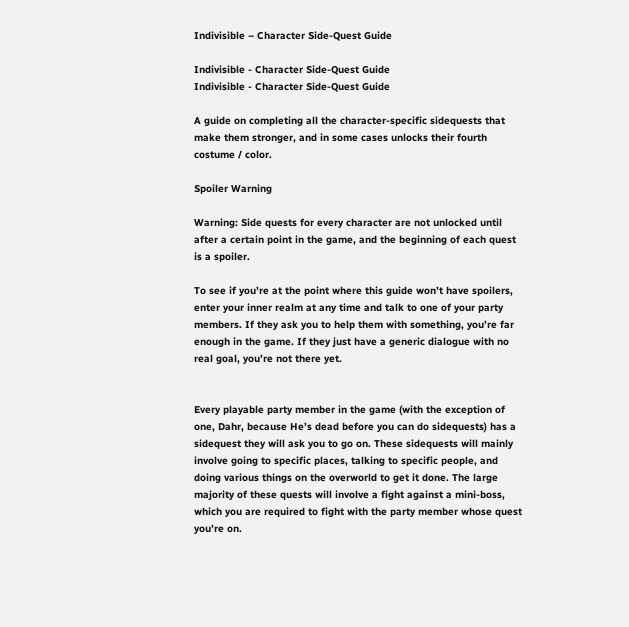Indivisible – Character Side-Quest Guide

Indivisible - Character Side-Quest Guide
Indivisible - Character Side-Quest Guide

A guide on completing all the character-specific sidequests that make them stronger, and in some cases unlocks their fourth costume / color.

Spoiler Warning

Warning: Side quests for every character are not unlocked until after a certain point in the game, and the beginning of each quest is a spoiler.

To see if you’re at the point where this guide won’t have spoilers, enter your inner realm at any time and talk to one of your party members. If they ask you to help them with something, you’re far enough in the game. If they just have a generic dialogue with no real goal, you’re not there yet.


Every playable party member in the game (with the exception of one, Dahr, because He’s dead before you can do sidequests) has a sidequest they will ask you to go on. These sidequests will mainly involve going to specific places, talking to specific people, and doing various things on the overworld to get it done. The large majority of these quests will involve a fight against a mini-boss, which you are required to fight with the party member whose quest you’re on.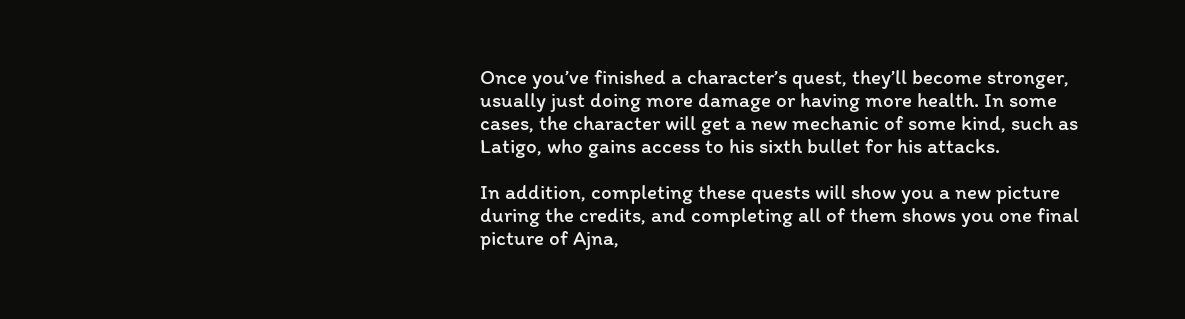Once you’ve finished a character’s quest, they’ll become stronger, usually just doing more damage or having more health. In some cases, the character will get a new mechanic of some kind, such as Latigo, who gains access to his sixth bullet for his attacks.

In addition, completing these quests will show you a new picture during the credits, and completing all of them shows you one final picture of Ajna,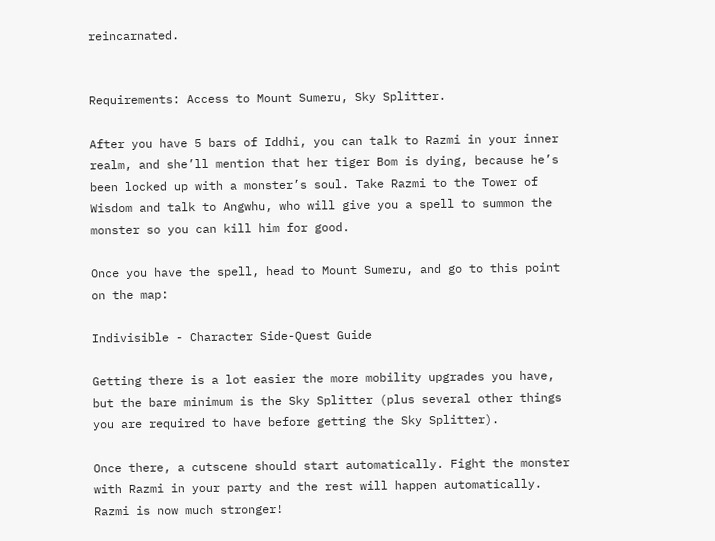reincarnated.


Requirements: Access to Mount Sumeru, Sky Splitter.

After you have 5 bars of Iddhi, you can talk to Razmi in your inner realm, and she’ll mention that her tiger Bom is dying, because he’s been locked up with a monster’s soul. Take Razmi to the Tower of Wisdom and talk to Angwhu, who will give you a spell to summon the monster so you can kill him for good.

Once you have the spell, head to Mount Sumeru, and go to this point on the map:

Indivisible - Character Side-Quest Guide

Getting there is a lot easier the more mobility upgrades you have, but the bare minimum is the Sky Splitter (plus several other things you are required to have before getting the Sky Splitter).

Once there, a cutscene should start automatically. Fight the monster with Razmi in your party and the rest will happen automatically. Razmi is now much stronger!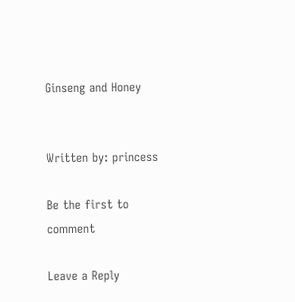Ginseng and Honey


Written by: princess

Be the first to comment

Leave a Reply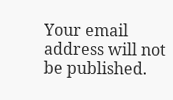Your email address will not be published.